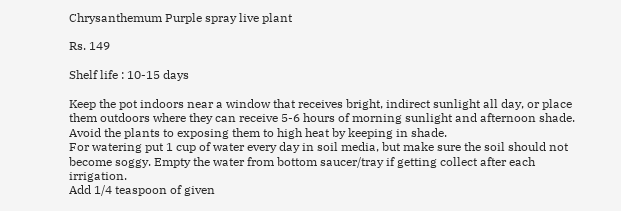Chrysanthemum Purple spray live plant

Rs. 149

Shelf life : 10-15 days

Keep the pot indoors near a window that receives bright, indirect sunlight all day, or place them outdoors where they can receive 5-6 hours of morning sunlight and afternoon shade. Avoid the plants to exposing them to high heat by keeping in shade.
For watering put 1 cup of water every day in soil media, but make sure the soil should not become soggy. Empty the water from bottom saucer/tray if getting collect after each irrigation.
Add 1/4 teaspoon of given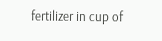fertilizer in cup of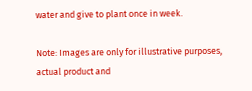water and give to plant once in week.

Note: Images are only for illustrative purposes, actual product and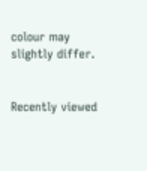colour may slightly differ.


Recently viewed